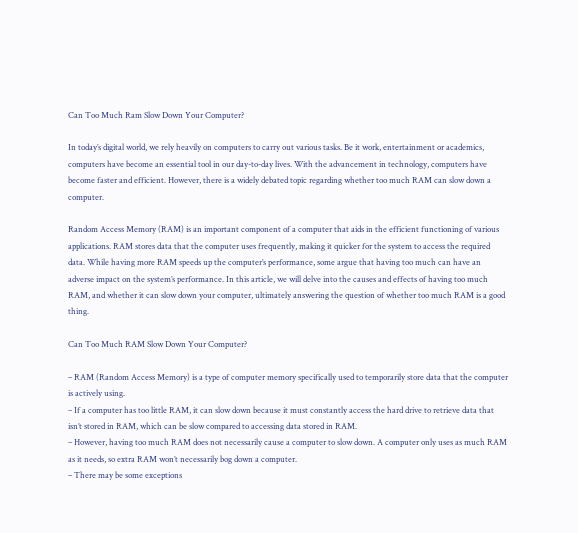Can Too Much Ram Slow Down Your Computer?

In today’s digital world, we rely heavily on computers to carry out various tasks. Be it work, entertainment or academics, computers have become an essential tool in our day-to-day lives. With the advancement in technology, computers have become faster and efficient. However, there is a widely debated topic regarding whether too much RAM can slow down a computer.

Random Access Memory (RAM) is an important component of a computer that aids in the efficient functioning of various applications. RAM stores data that the computer uses frequently, making it quicker for the system to access the required data. While having more RAM speeds up the computer’s performance, some argue that having too much can have an adverse impact on the system’s performance. In this article, we will delve into the causes and effects of having too much RAM, and whether it can slow down your computer, ultimately answering the question of whether too much RAM is a good thing.

Can Too Much RAM Slow Down Your Computer?

– RAM (Random Access Memory) is a type of computer memory specifically used to temporarily store data that the computer is actively using.
– If a computer has too little RAM, it can slow down because it must constantly access the hard drive to retrieve data that isn’t stored in RAM, which can be slow compared to accessing data stored in RAM.
– However, having too much RAM does not necessarily cause a computer to slow down. A computer only uses as much RAM as it needs, so extra RAM won’t necessarily bog down a computer.
– There may be some exceptions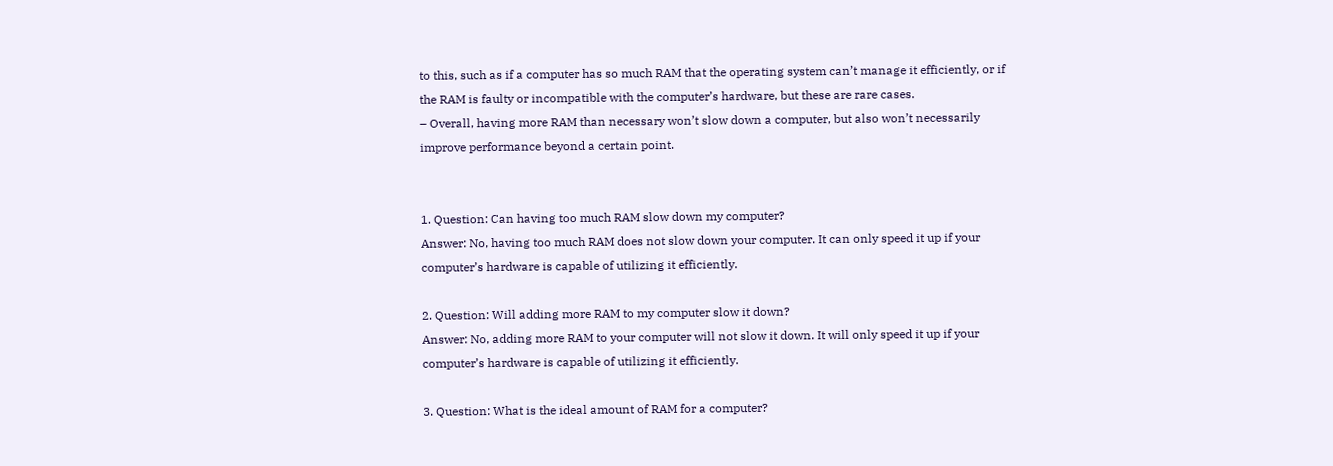to this, such as if a computer has so much RAM that the operating system can’t manage it efficiently, or if the RAM is faulty or incompatible with the computer’s hardware, but these are rare cases.
– Overall, having more RAM than necessary won’t slow down a computer, but also won’t necessarily improve performance beyond a certain point.


1. Question: Can having too much RAM slow down my computer?
Answer: No, having too much RAM does not slow down your computer. It can only speed it up if your computer’s hardware is capable of utilizing it efficiently.

2. Question: Will adding more RAM to my computer slow it down?
Answer: No, adding more RAM to your computer will not slow it down. It will only speed it up if your computer’s hardware is capable of utilizing it efficiently.

3. Question: What is the ideal amount of RAM for a computer?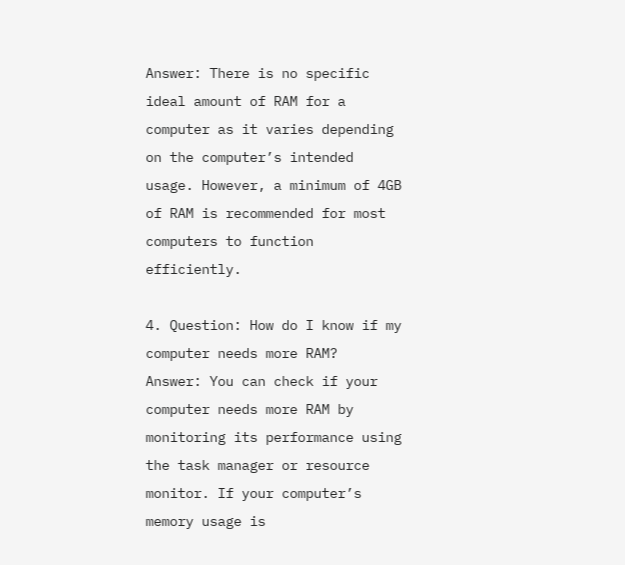Answer: There is no specific ideal amount of RAM for a computer as it varies depending on the computer’s intended usage. However, a minimum of 4GB of RAM is recommended for most computers to function efficiently.

4. Question: How do I know if my computer needs more RAM?
Answer: You can check if your computer needs more RAM by monitoring its performance using the task manager or resource monitor. If your computer’s memory usage is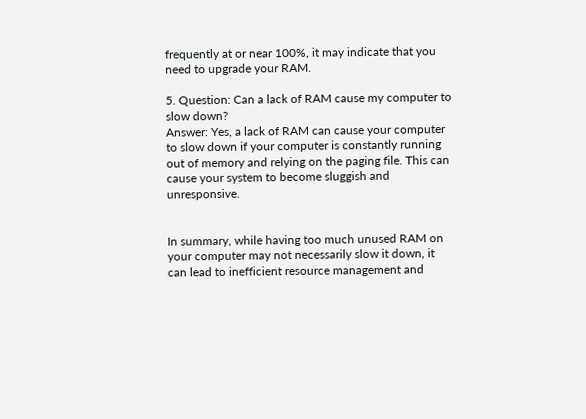frequently at or near 100%, it may indicate that you need to upgrade your RAM.

5. Question: Can a lack of RAM cause my computer to slow down?
Answer: Yes, a lack of RAM can cause your computer to slow down if your computer is constantly running out of memory and relying on the paging file. This can cause your system to become sluggish and unresponsive.


In summary, while having too much unused RAM on your computer may not necessarily slow it down, it can lead to inefficient resource management and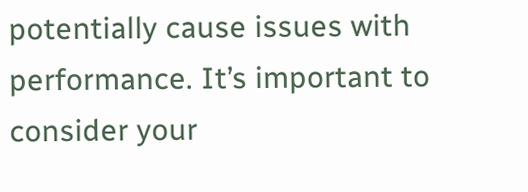potentially cause issues with performance. It’s important to consider your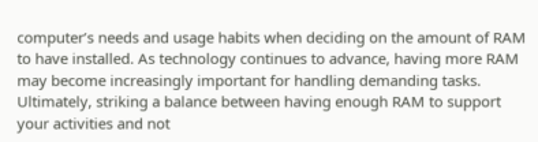computer’s needs and usage habits when deciding on the amount of RAM to have installed. As technology continues to advance, having more RAM may become increasingly important for handling demanding tasks. Ultimately, striking a balance between having enough RAM to support your activities and not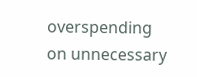overspending on unnecessary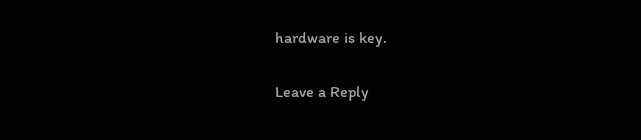hardware is key.

Leave a Reply